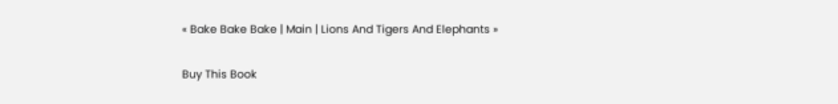« Bake Bake Bake | Main | Lions And Tigers And Elephants »

Buy This Book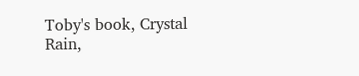Toby's book, Crystal Rain,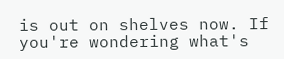is out on shelves now. If you're wondering what's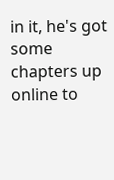in it, he's got some chapters up online to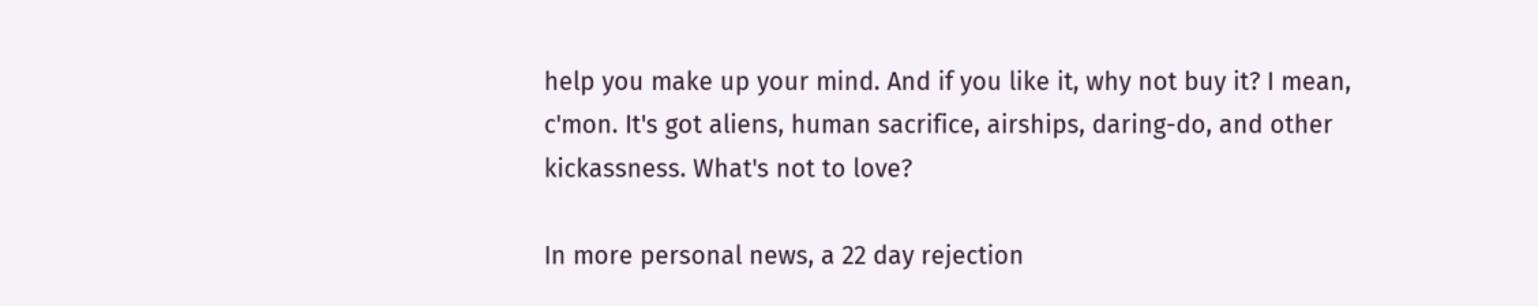help you make up your mind. And if you like it, why not buy it? I mean, c'mon. It's got aliens, human sacrifice, airships, daring-do, and other kickassness. What's not to love?

In more personal news, a 22 day rejection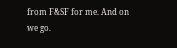from F&SF for me. And on we go.